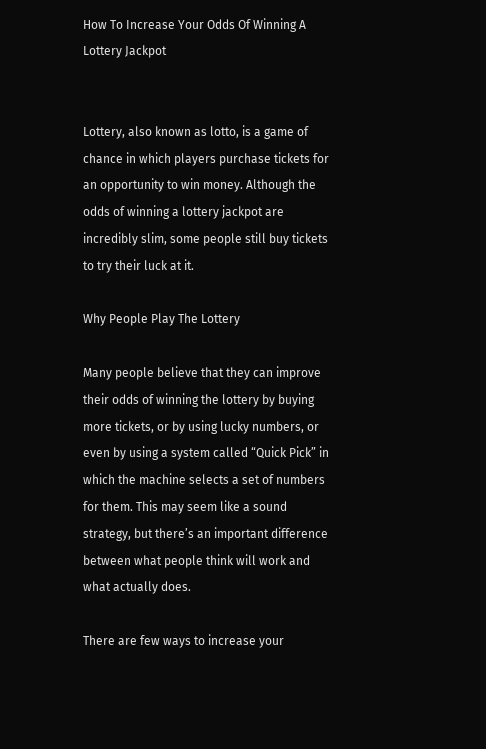How To Increase Your Odds Of Winning A Lottery Jackpot


Lottery, also known as lotto, is a game of chance in which players purchase tickets for an opportunity to win money. Although the odds of winning a lottery jackpot are incredibly slim, some people still buy tickets to try their luck at it.

Why People Play The Lottery

Many people believe that they can improve their odds of winning the lottery by buying more tickets, or by using lucky numbers, or even by using a system called “Quick Pick” in which the machine selects a set of numbers for them. This may seem like a sound strategy, but there’s an important difference between what people think will work and what actually does.

There are few ways to increase your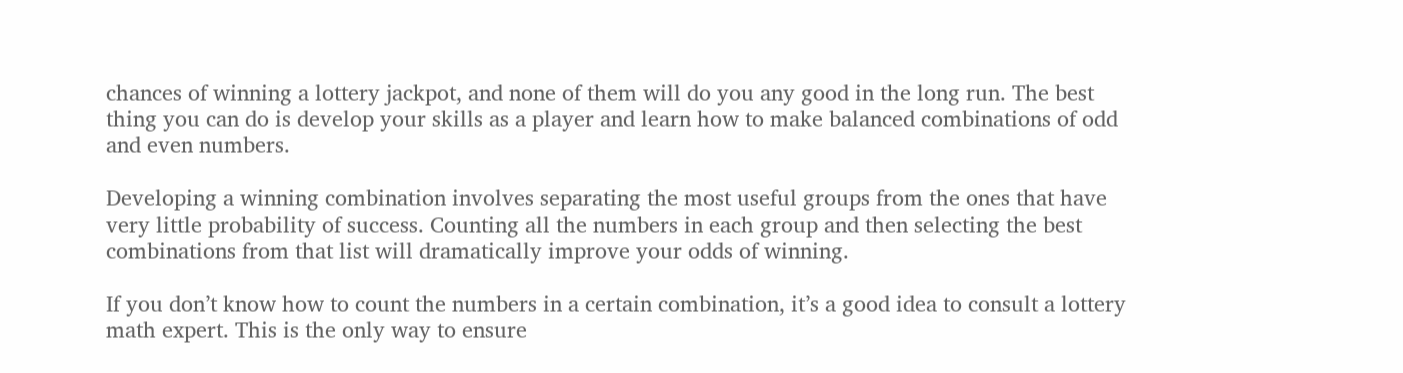chances of winning a lottery jackpot, and none of them will do you any good in the long run. The best thing you can do is develop your skills as a player and learn how to make balanced combinations of odd and even numbers.

Developing a winning combination involves separating the most useful groups from the ones that have very little probability of success. Counting all the numbers in each group and then selecting the best combinations from that list will dramatically improve your odds of winning.

If you don’t know how to count the numbers in a certain combination, it’s a good idea to consult a lottery math expert. This is the only way to ensure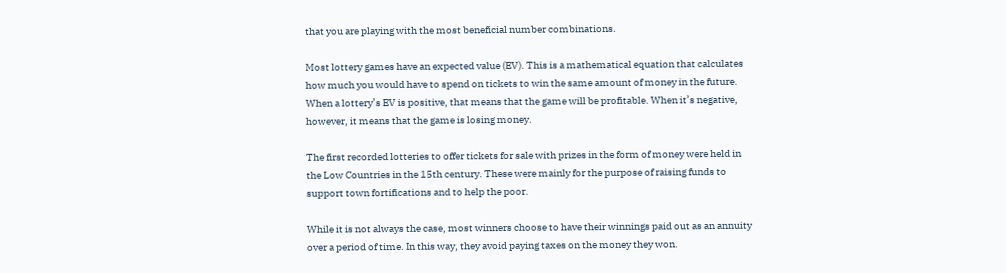that you are playing with the most beneficial number combinations.

Most lottery games have an expected value (EV). This is a mathematical equation that calculates how much you would have to spend on tickets to win the same amount of money in the future. When a lottery’s EV is positive, that means that the game will be profitable. When it’s negative, however, it means that the game is losing money.

The first recorded lotteries to offer tickets for sale with prizes in the form of money were held in the Low Countries in the 15th century. These were mainly for the purpose of raising funds to support town fortifications and to help the poor.

While it is not always the case, most winners choose to have their winnings paid out as an annuity over a period of time. In this way, they avoid paying taxes on the money they won.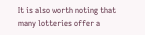It is also worth noting that many lotteries offer a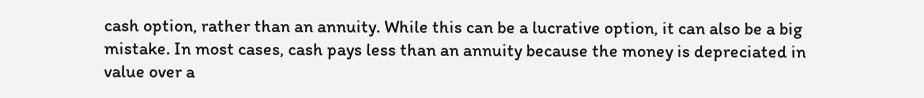cash option, rather than an annuity. While this can be a lucrative option, it can also be a big mistake. In most cases, cash pays less than an annuity because the money is depreciated in value over a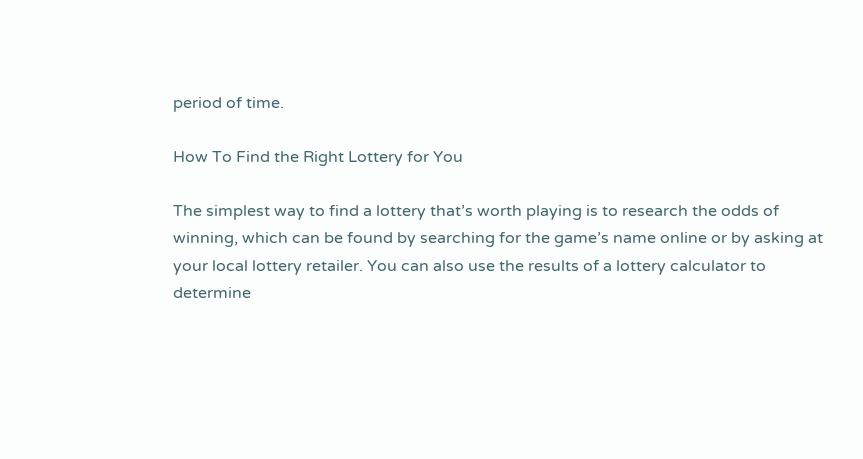period of time.

How To Find the Right Lottery for You

The simplest way to find a lottery that’s worth playing is to research the odds of winning, which can be found by searching for the game’s name online or by asking at your local lottery retailer. You can also use the results of a lottery calculator to determine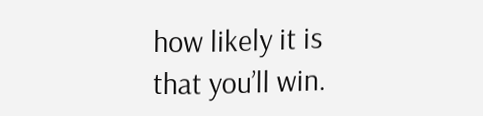how likely it is that you’ll win.